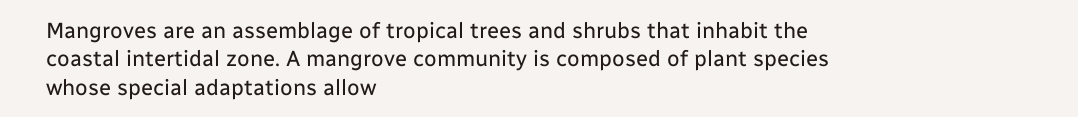Mangroves are an assemblage of tropical trees and shrubs that inhabit the coastal intertidal zone. A mangrove community is composed of plant species whose special adaptations allow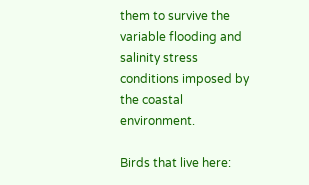them to survive the variable flooding and salinity stress conditions imposed by the coastal environment.

Birds that live here: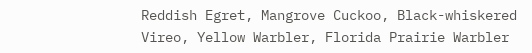Reddish Egret, Mangrove Cuckoo, Black-whiskered Vireo, Yellow Warbler, Florida Prairie Warbler